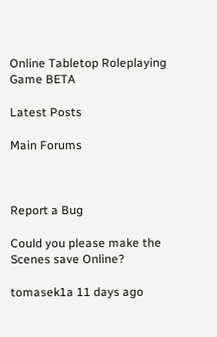Online Tabletop Roleplaying Game BETA

Latest Posts

Main Forums



Report a Bug

Could you please make the Scenes save Online?

tomasek1a 11 days ago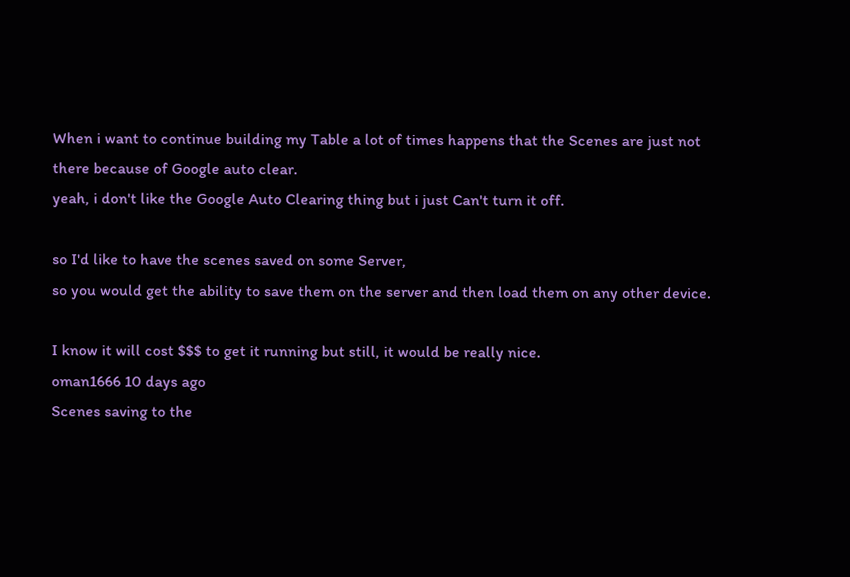When i want to continue building my Table a lot of times happens that the Scenes are just not there because of Google auto clear.
yeah, i don't like the Google Auto Clearing thing but i just Can't turn it off.

so I'd like to have the scenes saved on some Server,
so you would get the ability to save them on the server and then load them on any other device.

I know it will cost $$$ to get it running but still, it would be really nice.
oman1666 10 days ago
Scenes saving to the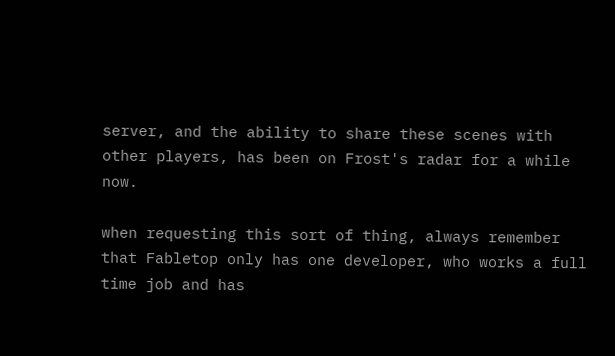server, and the ability to share these scenes with other players, has been on Frost's radar for a while now.

when requesting this sort of thing, always remember that Fabletop only has one developer, who works a full time job and has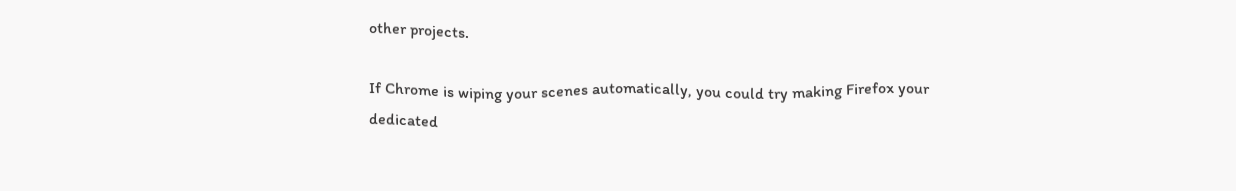other projects.

If Chrome is wiping your scenes automatically, you could try making Firefox your dedicated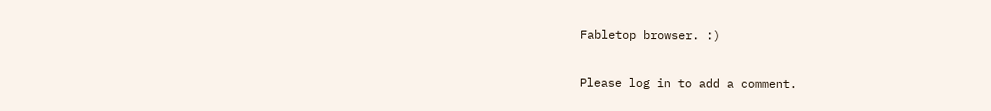Fabletop browser. :)

Please log in to add a comment.